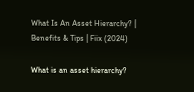What Is An Asset Hierarchy? | Benefits & Tips | Fiix (2024)

What is an asset hierarchy?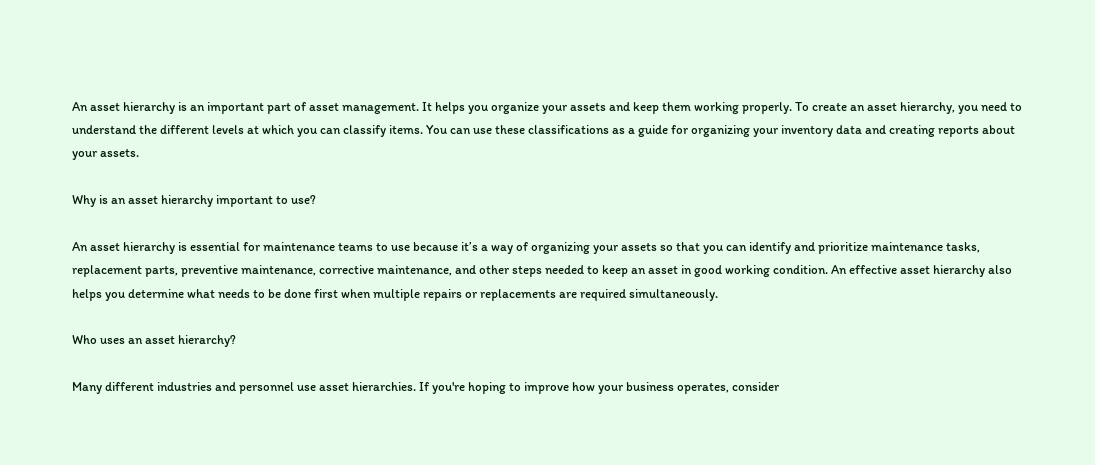An asset hierarchy is an important part of asset management. It helps you organize your assets and keep them working properly. To create an asset hierarchy, you need to understand the different levels at which you can classify items. You can use these classifications as a guide for organizing your inventory data and creating reports about your assets.

Why is an asset hierarchy important to use?

An asset hierarchy is essential for maintenance teams to use because it’s a way of organizing your assets so that you can identify and prioritize maintenance tasks, replacement parts, preventive maintenance, corrective maintenance, and other steps needed to keep an asset in good working condition. An effective asset hierarchy also helps you determine what needs to be done first when multiple repairs or replacements are required simultaneously.

Who uses an asset hierarchy?

Many different industries and personnel use asset hierarchies. If you're hoping to improve how your business operates, consider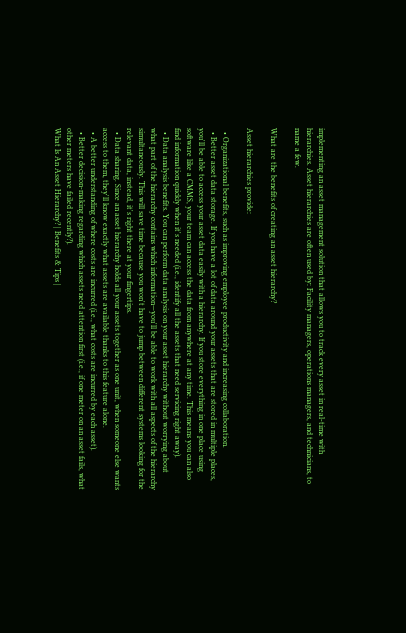implementing an asset management solution that allows you to track every asset in real-time with hierarchies. Asset hierarchies are often used by: Facility managers, operations managers, and technicians, to name a few.

What are the benefits of creating an asset hierarchy?

Asset hierarchies provide:

  • Organizational benefits, such as improving employee productivity and increasing collaboration.
  • Better asset data storage. If you have a lot of data around your assets that are stored in multiple places, you'll be able to access your asset data easily with a hierarchy. If you store everything in one place using software like a CMMS, your team can access the data from anywhere at any time. This means you can also find information quickly when it's needed (i.e., identify all the assets that need servicing right away).
  • Data analysis benefits. You can perform data analysis on your asset hierarchy without worrying about what part of the hierarchy contains which information—you'll be able to work with all aspects of the hierarchy simultaneously. This will save time because you won't have to jump between different systems looking for the relevant data, instead, it's right there at your fingertips.
  • Data sharing. Since an asset hierarchy holds all your assets together as one unit, when someone else wants access to them, they'll know exactly what assets are available thanks to this feature alone.
  • A better understanding of where costs are incurred (i.e., what costs are incurred by each asset).
  • Better decision-making regarding which assets need attention first (i.e., if one meter on an asset fails, what other meters have failed recently?).
What Is An Asset Hierarchy? | Benefits & Tips |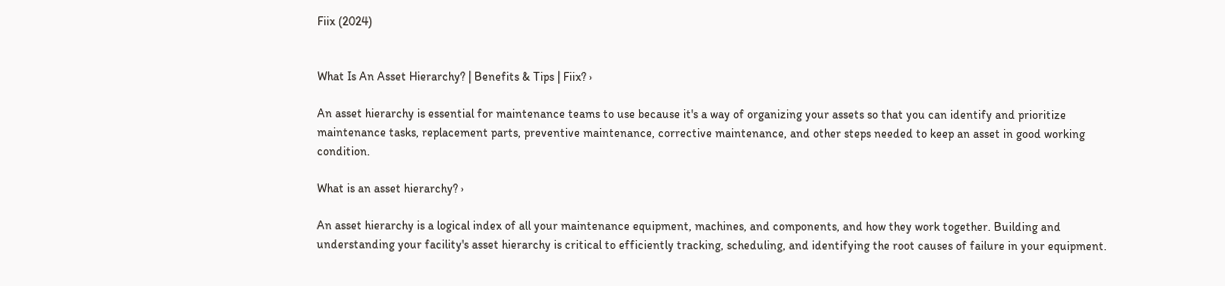Fiix (2024)


What Is An Asset Hierarchy? | Benefits & Tips | Fiix? ›

An asset hierarchy is essential for maintenance teams to use because it's a way of organizing your assets so that you can identify and prioritize maintenance tasks, replacement parts, preventive maintenance, corrective maintenance, and other steps needed to keep an asset in good working condition.

What is an asset hierarchy? ›

An asset hierarchy is a logical index of all your maintenance equipment, machines, and components, and how they work together. Building and understanding your facility's asset hierarchy is critical to efficiently tracking, scheduling, and identifying the root causes of failure in your equipment.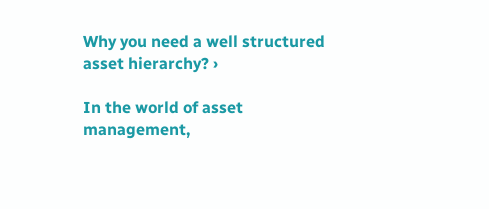Why you need a well structured asset hierarchy? ›

In the world of asset management,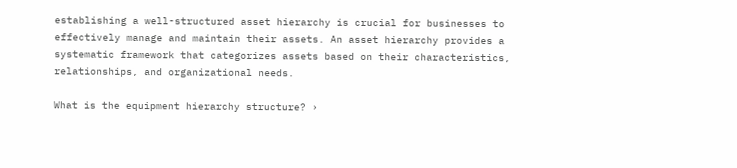establishing a well-structured asset hierarchy is crucial for businesses to effectively manage and maintain their assets. An asset hierarchy provides a systematic framework that categorizes assets based on their characteristics, relationships, and organizational needs.

What is the equipment hierarchy structure? ›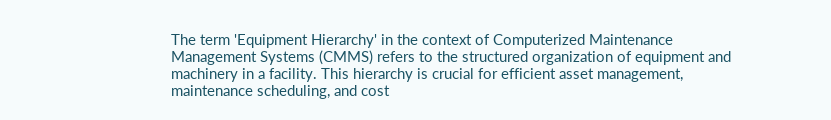The term 'Equipment Hierarchy' in the context of Computerized Maintenance Management Systems (CMMS) refers to the structured organization of equipment and machinery in a facility. This hierarchy is crucial for efficient asset management, maintenance scheduling, and cost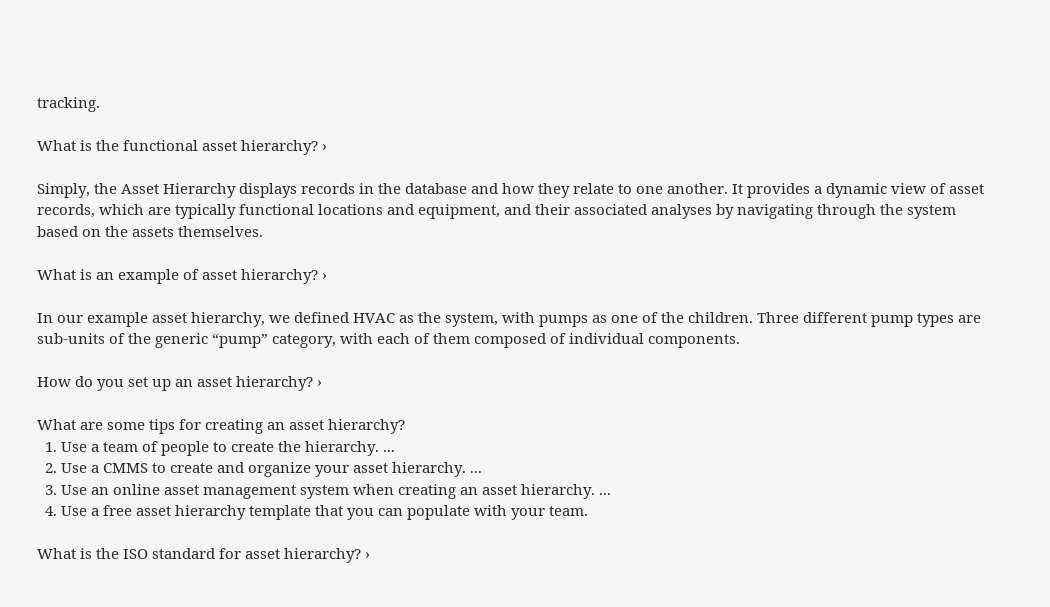tracking.

What is the functional asset hierarchy? ›

Simply, the Asset Hierarchy displays records in the database and how they relate to one another. It provides a dynamic view of asset records, which are typically functional locations and equipment, and their associated analyses by navigating through the system based on the assets themselves.

What is an example of asset hierarchy? ›

In our example asset hierarchy, we defined HVAC as the system, with pumps as one of the children. Three different pump types are sub-units of the generic “pump” category, with each of them composed of individual components.

How do you set up an asset hierarchy? ›

What are some tips for creating an asset hierarchy?
  1. Use a team of people to create the hierarchy. ...
  2. Use a CMMS to create and organize your asset hierarchy. ...
  3. Use an online asset management system when creating an asset hierarchy. ...
  4. Use a free asset hierarchy template that you can populate with your team.

What is the ISO standard for asset hierarchy? ›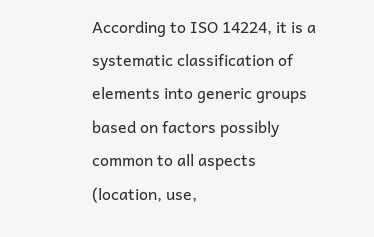According to ISO 14224, it is a systematic classification of elements into generic groups based on factors possibly common to all aspects (location, use,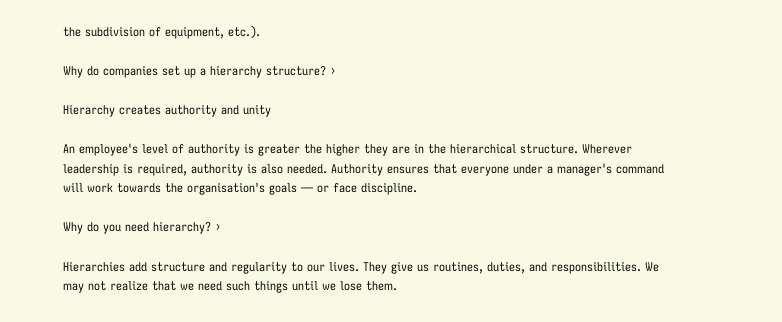the subdivision of equipment, etc.).

Why do companies set up a hierarchy structure? ›

Hierarchy creates authority and unity

An employee's level of authority is greater the higher they are in the hierarchical structure. Wherever leadership is required, authority is also needed. Authority ensures that everyone under a manager's command will work towards the organisation's goals — or face discipline.

Why do you need hierarchy? ›

Hierarchies add structure and regularity to our lives. They give us routines, duties, and responsibilities. We may not realize that we need such things until we lose them.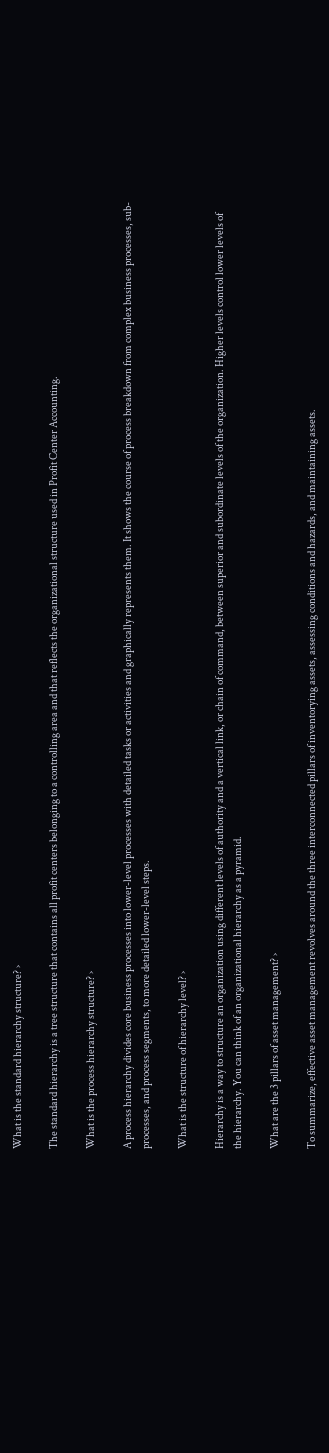What is the standard hierarchy structure? ›

The standard hierarchy is a tree structure that contains all profit centers belonging to a controlling area and that reflects the organizational structure used in Profit Center Accounting.

What is the process hierarchy structure? ›

A process hierarchy divides core business processes into lower-level processes with detailed tasks or activities and graphically represents them. It shows the course of process breakdown from complex business processes, sub-processes, and process segments, to more detailed lower-level steps.

What is the structure of hierarchy level? ›

Hierarchy is a way to structure an organization using different levels of authority and a vertical link, or chain of command, between superior and subordinate levels of the organization. Higher levels control lower levels of the hierarchy. You can think of an organizational hierarchy as a pyramid.

What are the 3 pillars of asset management? ›

To summarize, effective asset management revolves around the three interconnected pillars of inventorying assets, assessing conditions and hazards, and maintaining assets.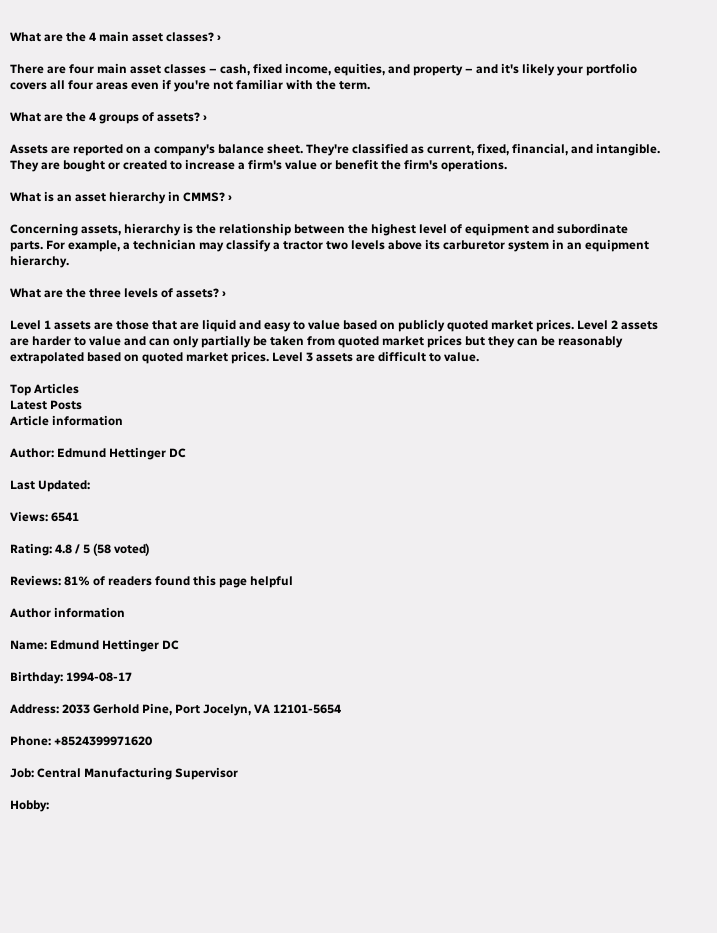What are the 4 main asset classes? ›

There are four main asset classes – cash, fixed income, equities, and property – and it's likely your portfolio covers all four areas even if you're not familiar with the term.

What are the 4 groups of assets? ›

Assets are reported on a company's balance sheet. They're classified as current, fixed, financial, and intangible. They are bought or created to increase a firm's value or benefit the firm's operations.

What is an asset hierarchy in CMMS? ›

Concerning assets, hierarchy is the relationship between the highest level of equipment and subordinate parts. For example, a technician may classify a tractor two levels above its carburetor system in an equipment hierarchy.

What are the three levels of assets? ›

Level 1 assets are those that are liquid and easy to value based on publicly quoted market prices. Level 2 assets are harder to value and can only partially be taken from quoted market prices but they can be reasonably extrapolated based on quoted market prices. Level 3 assets are difficult to value.

Top Articles
Latest Posts
Article information

Author: Edmund Hettinger DC

Last Updated:

Views: 6541

Rating: 4.8 / 5 (58 voted)

Reviews: 81% of readers found this page helpful

Author information

Name: Edmund Hettinger DC

Birthday: 1994-08-17

Address: 2033 Gerhold Pine, Port Jocelyn, VA 12101-5654

Phone: +8524399971620

Job: Central Manufacturing Supervisor

Hobby: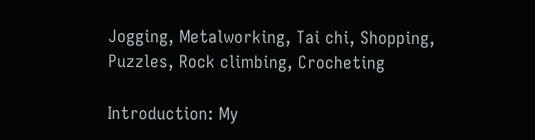Jogging, Metalworking, Tai chi, Shopping, Puzzles, Rock climbing, Crocheting

Introduction: My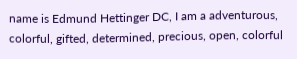name is Edmund Hettinger DC, I am a adventurous, colorful, gifted, determined, precious, open, colorful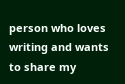person who loves writing and wants to share my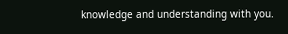knowledge and understanding with you.